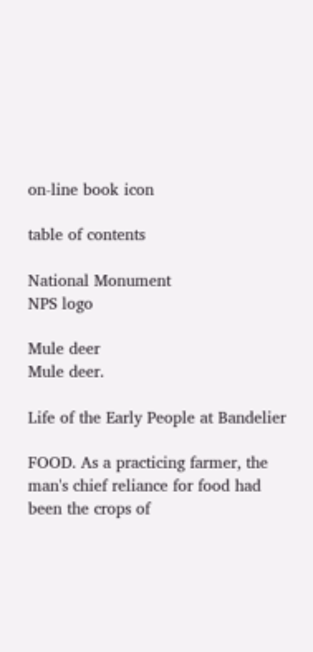on-line book icon

table of contents

National Monument
NPS logo

Mule deer
Mule deer.

Life of the Early People at Bandelier

FOOD. As a practicing farmer, the man's chief reliance for food had been the crops of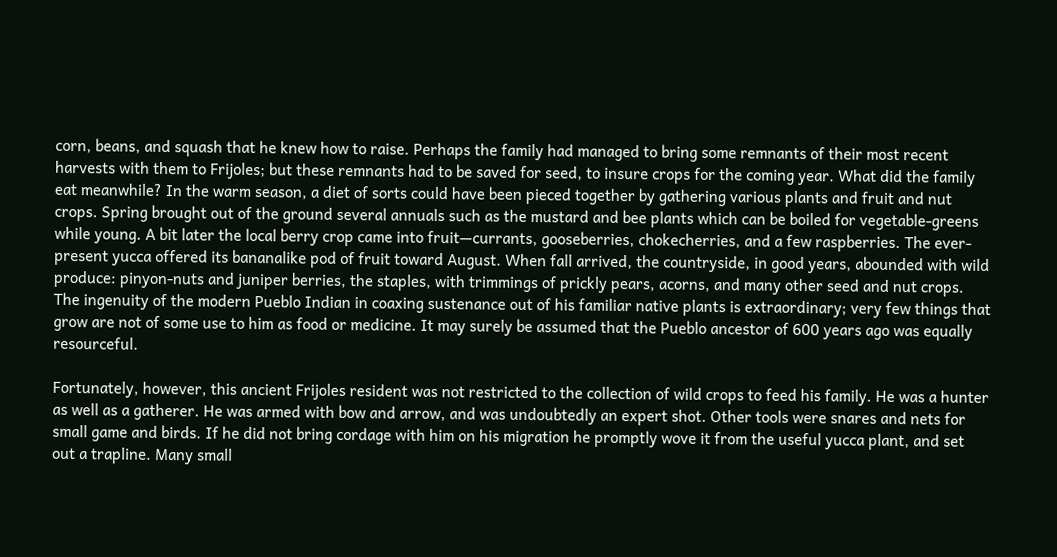corn, beans, and squash that he knew how to raise. Perhaps the family had managed to bring some remnants of their most recent harvests with them to Frijoles; but these remnants had to be saved for seed, to insure crops for the coming year. What did the family eat meanwhile? In the warm season, a diet of sorts could have been pieced together by gathering various plants and fruit and nut crops. Spring brought out of the ground several annuals such as the mustard and bee plants which can be boiled for vegetable-greens while young. A bit later the local berry crop came into fruit—currants, gooseberries, chokecherries, and a few raspberries. The ever-present yucca offered its bananalike pod of fruit toward August. When fall arrived, the countryside, in good years, abounded with wild produce: pinyon-nuts and juniper berries, the staples, with trimmings of prickly pears, acorns, and many other seed and nut crops. The ingenuity of the modern Pueblo Indian in coaxing sustenance out of his familiar native plants is extraordinary; very few things that grow are not of some use to him as food or medicine. It may surely be assumed that the Pueblo ancestor of 600 years ago was equally resourceful.

Fortunately, however, this ancient Frijoles resident was not restricted to the collection of wild crops to feed his family. He was a hunter as well as a gatherer. He was armed with bow and arrow, and was undoubtedly an expert shot. Other tools were snares and nets for small game and birds. If he did not bring cordage with him on his migration he promptly wove it from the useful yucca plant, and set out a trapline. Many small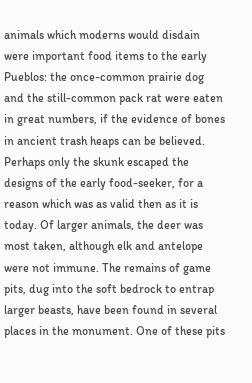animals which moderns would disdain were important food items to the early Pueblos: the once-common prairie dog and the still-common pack rat were eaten in great numbers, if the evidence of bones in ancient trash heaps can be believed. Perhaps only the skunk escaped the designs of the early food-seeker, for a reason which was as valid then as it is today. Of larger animals, the deer was most taken, although elk and antelope were not immune. The remains of game pits, dug into the soft bedrock to entrap larger beasts, have been found in several places in the monument. One of these pits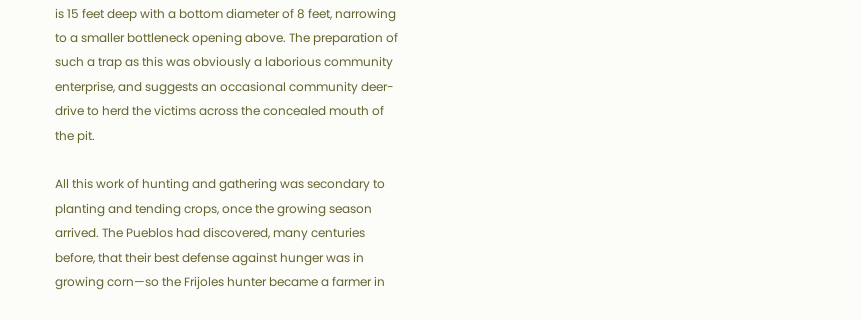is 15 feet deep with a bottom diameter of 8 feet, narrowing to a smaller bottleneck opening above. The preparation of such a trap as this was obviously a laborious community enterprise, and suggests an occasional community deer-drive to herd the victims across the concealed mouth of the pit.

All this work of hunting and gathering was secondary to planting and tending crops, once the growing season arrived. The Pueblos had discovered, many centuries before, that their best defense against hunger was in growing corn—so the Frijoles hunter became a farmer in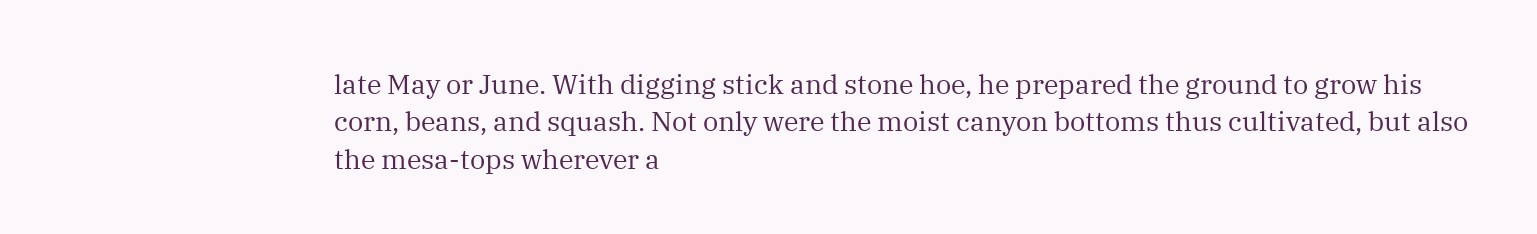late May or June. With digging stick and stone hoe, he prepared the ground to grow his corn, beans, and squash. Not only were the moist canyon bottoms thus cultivated, but also the mesa-tops wherever a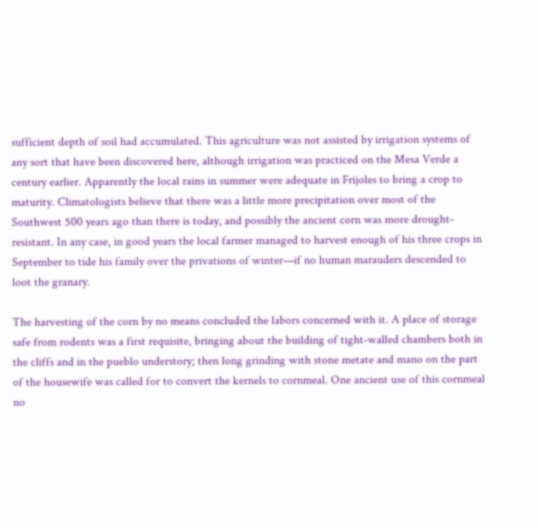sufficient depth of soil had accumulated. This agriculture was not assisted by irrigation systems of any sort that have been discovered here, although irrigation was practiced on the Mesa Verde a century earlier. Apparently the local rains in summer were adequate in Frijoles to bring a crop to maturity. Climatologists believe that there was a little more precipitation over most of the Southwest 500 years ago than there is today, and possibly the ancient corn was more drought-resistant. In any case, in good years the local farmer managed to harvest enough of his three crops in September to tide his family over the privations of winter—if no human marauders descended to loot the granary.

The harvesting of the corn by no means concluded the labors concerned with it. A place of storage safe from rodents was a first requisite, bringing about the building of tight-walled chambers both in the cliffs and in the pueblo understory; then long grinding with stone metate and mano on the part of the housewife was called for to convert the kernels to cornmeal. One ancient use of this cornmeal no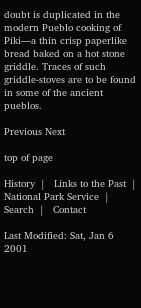doubt is duplicated in the modern Pueblo cooking of Piki—a thin crisp paperlike bread baked on a hot stone griddle. Traces of such griddle-stoves are to be found in some of the ancient pueblos.

Previous Next

top of page

History  |   Links to the Past  |   National Park Service  |   Search  |   Contact

Last Modified: Sat, Jan 6 2001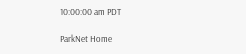10:00:00 am PDT

ParkNet Home